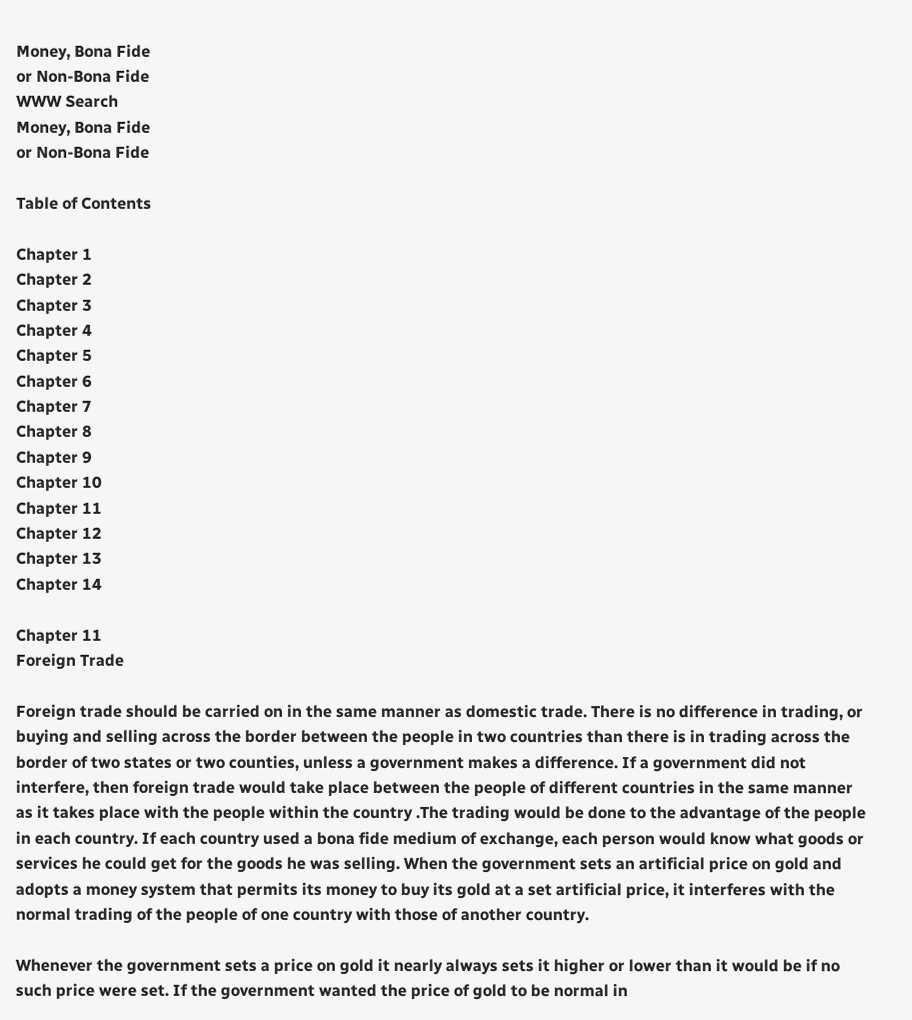Money, Bona Fide
or Non-Bona Fide
WWW Search
Money, Bona Fide
or Non-Bona Fide

Table of Contents

Chapter 1
Chapter 2
Chapter 3
Chapter 4
Chapter 5
Chapter 6
Chapter 7
Chapter 8
Chapter 9
Chapter 10
Chapter 11
Chapter 12
Chapter 13
Chapter 14

Chapter 11
Foreign Trade

Foreign trade should be carried on in the same manner as domestic trade. There is no difference in trading, or buying and selling across the border between the people in two countries than there is in trading across the border of two states or two counties, unless a government makes a difference. If a government did not interfere, then foreign trade would take place between the people of different countries in the same manner as it takes place with the people within the country .The trading would be done to the advantage of the people in each country. If each country used a bona fide medium of exchange, each person would know what goods or services he could get for the goods he was selling. When the government sets an artificial price on gold and adopts a money system that permits its money to buy its gold at a set artificial price, it interferes with the normal trading of the people of one country with those of another country.

Whenever the government sets a price on gold it nearly always sets it higher or lower than it would be if no such price were set. If the government wanted the price of gold to be normal in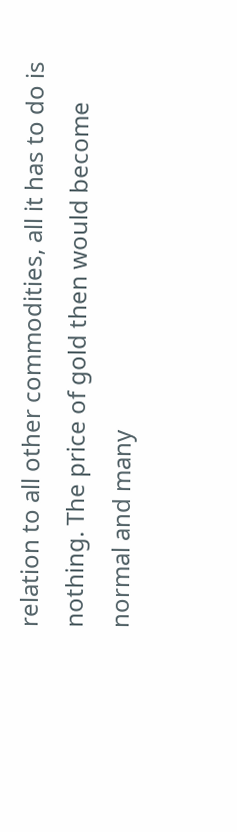relation to all other commodities, all it has to do is nothing. The price of gold then would become normal and many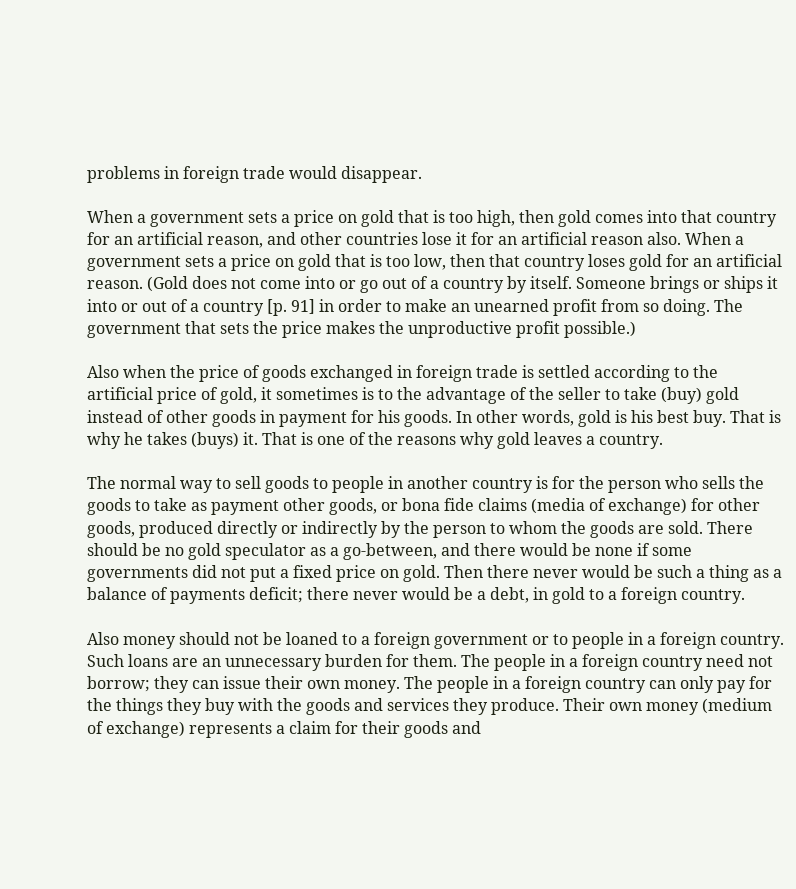problems in foreign trade would disappear.

When a government sets a price on gold that is too high, then gold comes into that country for an artificial reason, and other countries lose it for an artificial reason also. When a government sets a price on gold that is too low, then that country loses gold for an artificial reason. (Gold does not come into or go out of a country by itself. Someone brings or ships it into or out of a country [p. 91] in order to make an unearned profit from so doing. The government that sets the price makes the unproductive profit possible.)

Also when the price of goods exchanged in foreign trade is settled according to the artificial price of gold, it sometimes is to the advantage of the seller to take (buy) gold instead of other goods in payment for his goods. In other words, gold is his best buy. That is why he takes (buys) it. That is one of the reasons why gold leaves a country.

The normal way to sell goods to people in another country is for the person who sells the goods to take as payment other goods, or bona fide claims (media of exchange) for other goods, produced directly or indirectly by the person to whom the goods are sold. There should be no gold speculator as a go-between, and there would be none if some governments did not put a fixed price on gold. Then there never would be such a thing as a balance of payments deficit; there never would be a debt, in gold to a foreign country.

Also money should not be loaned to a foreign government or to people in a foreign country. Such loans are an unnecessary burden for them. The people in a foreign country need not borrow; they can issue their own money. The people in a foreign country can only pay for the things they buy with the goods and services they produce. Their own money (medium of exchange) represents a claim for their goods and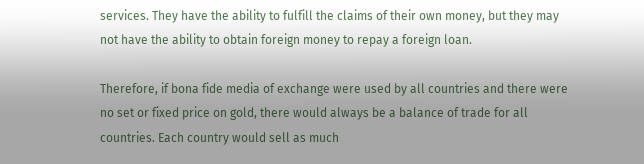services. They have the ability to fulfill the claims of their own money, but they may not have the ability to obtain foreign money to repay a foreign loan.

Therefore, if bona fide media of exchange were used by all countries and there were no set or fixed price on gold, there would always be a balance of trade for all countries. Each country would sell as much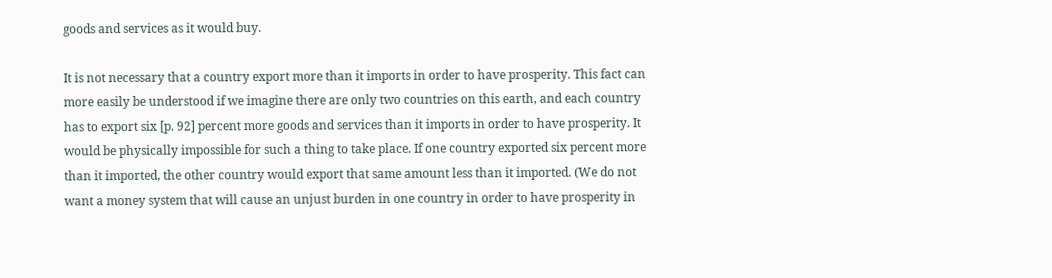goods and services as it would buy.

It is not necessary that a country export more than it imports in order to have prosperity. This fact can more easily be understood if we imagine there are only two countries on this earth, and each country has to export six [p. 92] percent more goods and services than it imports in order to have prosperity. It would be physically impossible for such a thing to take place. If one country exported six percent more than it imported, the other country would export that same amount less than it imported. (We do not want a money system that will cause an unjust burden in one country in order to have prosperity in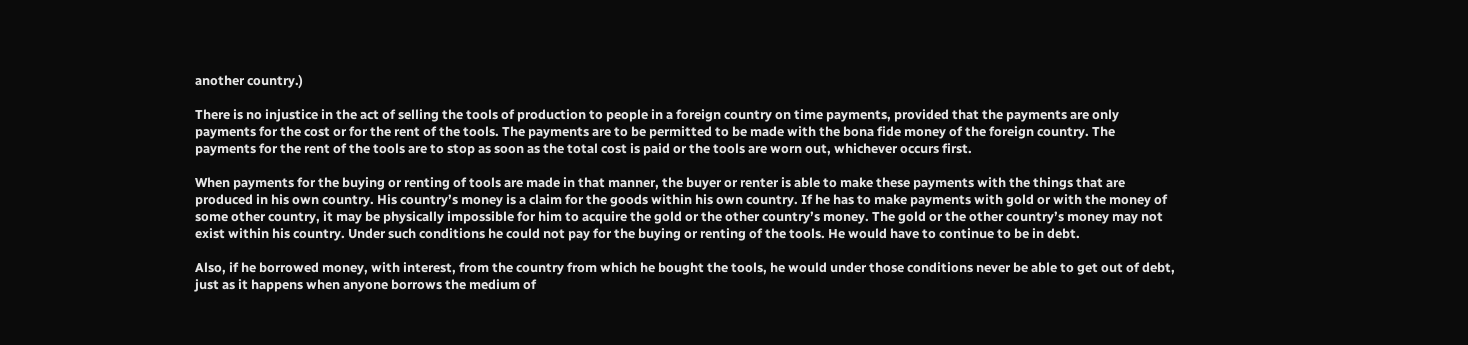another country.)

There is no injustice in the act of selling the tools of production to people in a foreign country on time payments, provided that the payments are only payments for the cost or for the rent of the tools. The payments are to be permitted to be made with the bona fide money of the foreign country. The payments for the rent of the tools are to stop as soon as the total cost is paid or the tools are worn out, whichever occurs first.

When payments for the buying or renting of tools are made in that manner, the buyer or renter is able to make these payments with the things that are produced in his own country. His country’s money is a claim for the goods within his own country. If he has to make payments with gold or with the money of some other country, it may be physically impossible for him to acquire the gold or the other country’s money. The gold or the other country’s money may not exist within his country. Under such conditions he could not pay for the buying or renting of the tools. He would have to continue to be in debt.

Also, if he borrowed money, with interest, from the country from which he bought the tools, he would under those conditions never be able to get out of debt, just as it happens when anyone borrows the medium of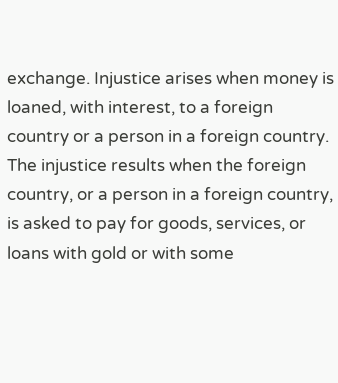exchange. Injustice arises when money is loaned, with interest, to a foreign country or a person in a foreign country. The injustice results when the foreign country, or a person in a foreign country, is asked to pay for goods, services, or loans with gold or with some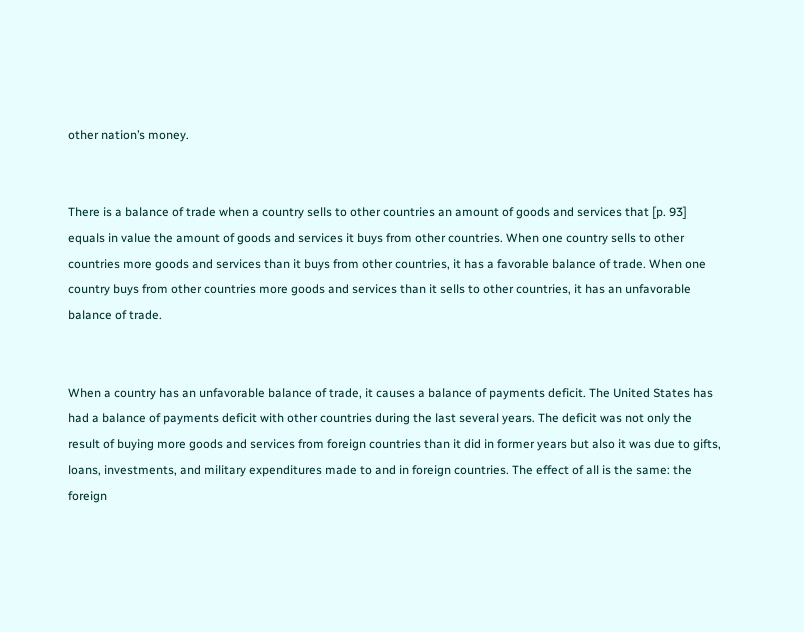other nation’s money.


There is a balance of trade when a country sells to other countries an amount of goods and services that [p. 93] equals in value the amount of goods and services it buys from other countries. When one country sells to other countries more goods and services than it buys from other countries, it has a favorable balance of trade. When one country buys from other countries more goods and services than it sells to other countries, it has an unfavorable balance of trade.


When a country has an unfavorable balance of trade, it causes a balance of payments deficit. The United States has had a balance of payments deficit with other countries during the last several years. The deficit was not only the result of buying more goods and services from foreign countries than it did in former years but also it was due to gifts, loans, investments, and military expenditures made to and in foreign countries. The effect of all is the same: the foreign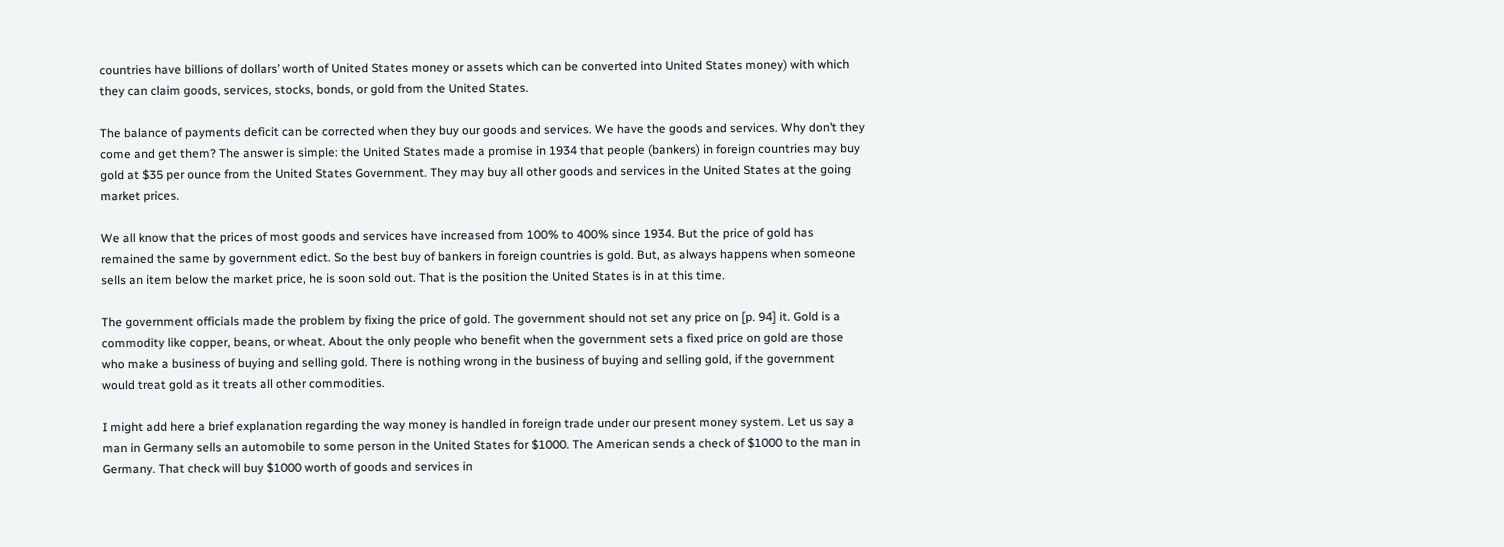countries have billions of dollars’ worth of United States money or assets which can be converted into United States money) with which they can claim goods, services, stocks, bonds, or gold from the United States.

The balance of payments deficit can be corrected when they buy our goods and services. We have the goods and services. Why don’t they come and get them? The answer is simple: the United States made a promise in 1934 that people (bankers) in foreign countries may buy gold at $35 per ounce from the United States Government. They may buy all other goods and services in the United States at the going market prices.

We all know that the prices of most goods and services have increased from 100% to 400% since 1934. But the price of gold has remained the same by government edict. So the best buy of bankers in foreign countries is gold. But, as always happens when someone sells an item below the market price, he is soon sold out. That is the position the United States is in at this time.

The government officials made the problem by fixing the price of gold. The government should not set any price on [p. 94] it. Gold is a commodity like copper, beans, or wheat. About the only people who benefit when the government sets a fixed price on gold are those who make a business of buying and selling gold. There is nothing wrong in the business of buying and selling gold, if the government would treat gold as it treats all other commodities.

I might add here a brief explanation regarding the way money is handled in foreign trade under our present money system. Let us say a man in Germany sells an automobile to some person in the United States for $1000. The American sends a check of $1000 to the man in Germany. That check will buy $1000 worth of goods and services in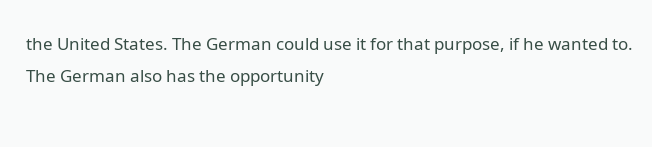the United States. The German could use it for that purpose, if he wanted to. The German also has the opportunity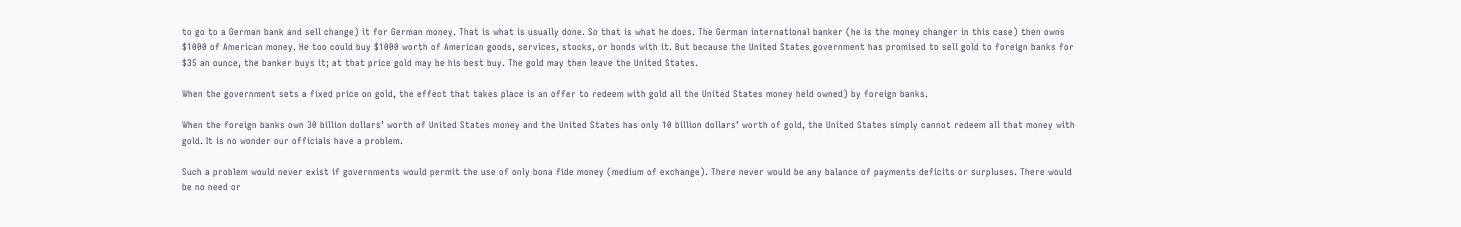to go to a German bank and sell change) it for German money. That is what is usually done. So that is what he does. The German international banker (he is the money changer in this case) then owns $1000 of American money. He too could buy $1000 worth of American goods, services, stocks, or bonds with it. But because the United States government has promised to sell gold to foreign banks for $35 an ounce, the banker buys it; at that price gold may be his best buy. The gold may then leave the United States.

When the government sets a fixed price on gold, the effect that takes place is an offer to redeem with gold all the United States money held owned) by foreign banks.

When the foreign banks own 30 billion dollars’ worth of United States money and the United States has only 10 billion dollars’ worth of gold, the United States simply cannot redeem all that money with gold. It is no wonder our officials have a problem.

Such a problem would never exist if governments would permit the use of only bona fide money (medium of exchange). There never would be any balance of payments deficits or surpluses. There would be no need or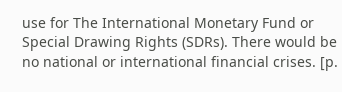use for The International Monetary Fund or Special Drawing Rights (SDRs). There would be no national or international financial crises. [p.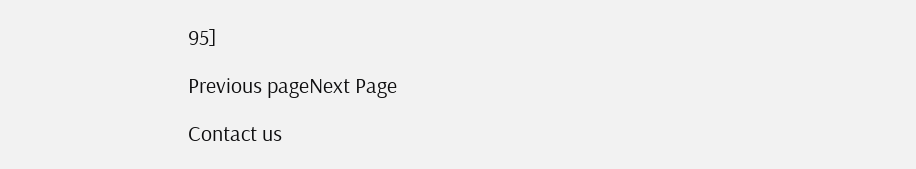95]

Previous pageNext Page

Contact us